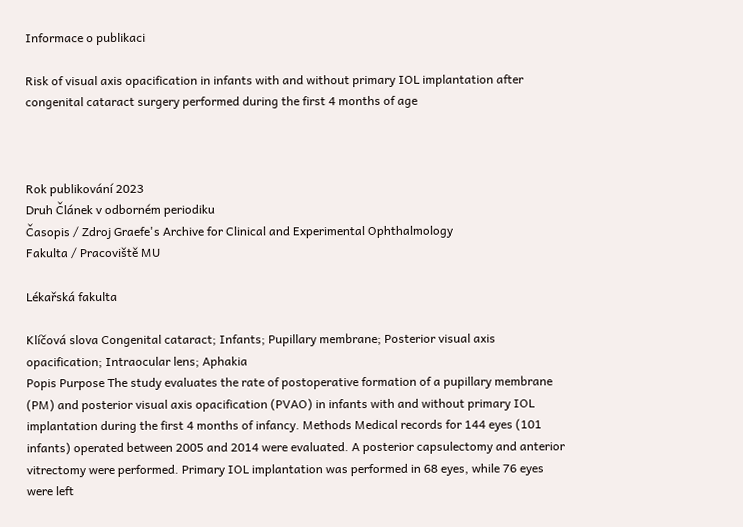Informace o publikaci

Risk of visual axis opacification in infants with and without primary IOL implantation after congenital cataract surgery performed during the first 4 months of age



Rok publikování 2023
Druh Článek v odborném periodiku
Časopis / Zdroj Graefe's Archive for Clinical and Experimental Ophthalmology
Fakulta / Pracoviště MU

Lékařská fakulta

Klíčová slova Congenital cataract; Infants; Pupillary membrane; Posterior visual axis opacification; Intraocular lens; Aphakia
Popis Purpose The study evaluates the rate of postoperative formation of a pupillary membrane (PM) and posterior visual axis opacification (PVAO) in infants with and without primary IOL implantation during the first 4 months of infancy. Methods Medical records for 144 eyes (101 infants) operated between 2005 and 2014 were evaluated. A posterior capsulectomy and anterior vitrectomy were performed. Primary IOL implantation was performed in 68 eyes, while 76 eyes were left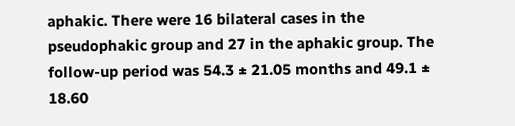aphakic. There were 16 bilateral cases in the pseudophakic group and 27 in the aphakic group. The follow-up period was 54.3 ± 21.05 months and 49.1 ± 18.60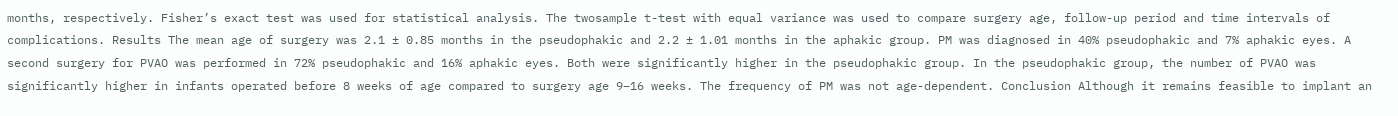months, respectively. Fisher’s exact test was used for statistical analysis. The twosample t-test with equal variance was used to compare surgery age, follow-up period and time intervals of complications. Results The mean age of surgery was 2.1 ± 0.85 months in the pseudophakic and 2.2 ± 1.01 months in the aphakic group. PM was diagnosed in 40% pseudophakic and 7% aphakic eyes. A second surgery for PVAO was performed in 72% pseudophakic and 16% aphakic eyes. Both were significantly higher in the pseudophakic group. In the pseudophakic group, the number of PVAO was significantly higher in infants operated before 8 weeks of age compared to surgery age 9–16 weeks. The frequency of PM was not age-dependent. Conclusion Although it remains feasible to implant an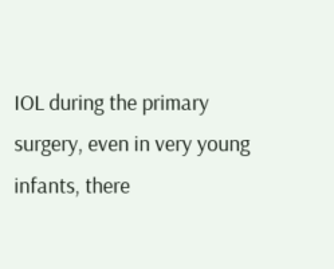IOL during the primary surgery, even in very young infants, there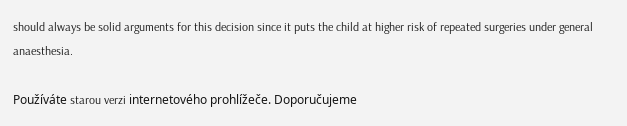should always be solid arguments for this decision since it puts the child at higher risk of repeated surgeries under general anaesthesia.

Používáte starou verzi internetového prohlížeče. Doporučujeme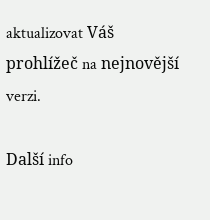aktualizovat Váš prohlížeč na nejnovější verzi.

Další info